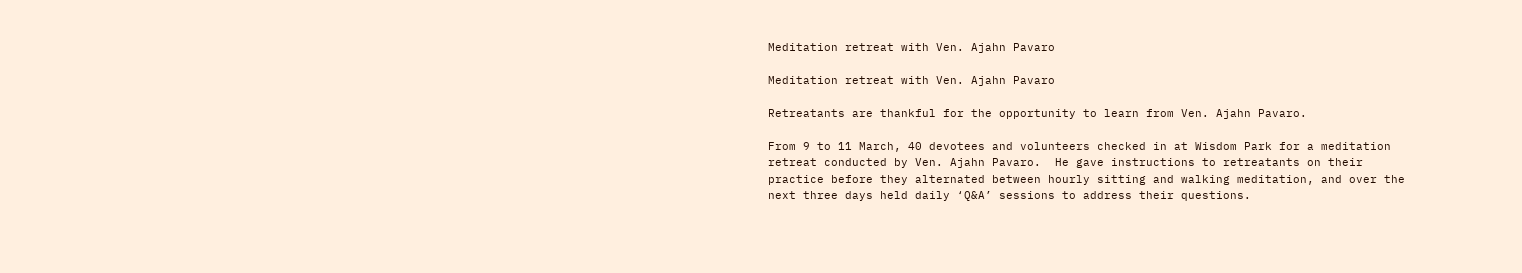Meditation retreat with Ven. Ajahn Pavaro

Meditation retreat with Ven. Ajahn Pavaro

Retreatants are thankful for the opportunity to learn from Ven. Ajahn Pavaro.

From 9 to 11 March, 40 devotees and volunteers checked in at Wisdom Park for a meditation retreat conducted by Ven. Ajahn Pavaro.  He gave instructions to retreatants on their practice before they alternated between hourly sitting and walking meditation, and over the next three days held daily ‘Q&A’ sessions to address their questions.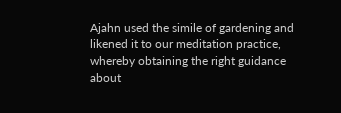Ajahn used the simile of gardening and likened it to our meditation practice, whereby obtaining the right guidance about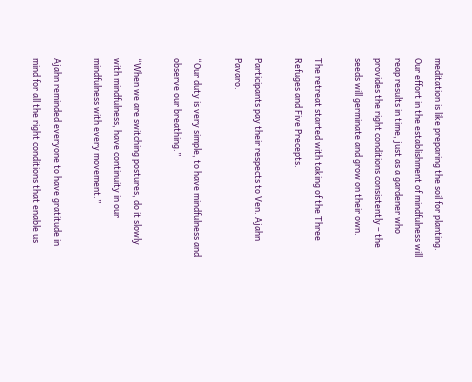meditation is like preparing the soil for planting.  Our effort in the establishment of mindfulness will reap results in time, just as a gardener who provides the right conditions consistently – the seeds will germinate and grow on their own.

The retreat started with taking of the Three Refuges and Five Precepts.

Participants pay their respects to Ven. Ajahn Pavaro.

“Our duty is very simple, to have mindfulness and observe our breathing.”

“When we are switching postures, do it slowly with mindfulness, have continuity in our mindfulness with every movement.”

Ajahn reminded everyone to have gratitude in mind for all the right conditions that enable us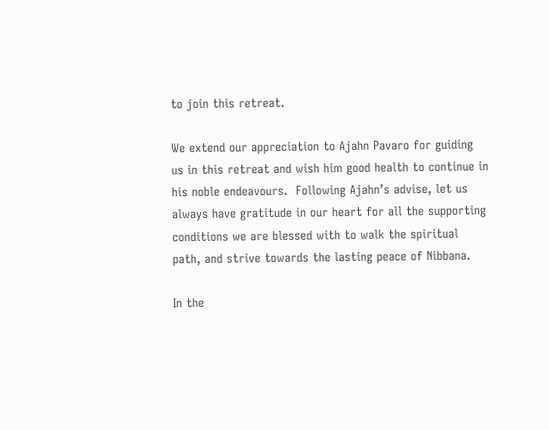to join this retreat.

We extend our appreciation to Ajahn Pavaro for guiding us in this retreat and wish him good health to continue in his noble endeavours.  Following Ajahn’s advise, let us always have gratitude in our heart for all the supporting conditions we are blessed with to walk the spiritual path, and strive towards the lasting peace of Nibbana.

In the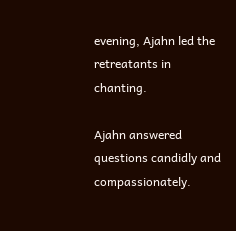evening, Ajahn led the retreatants in chanting.

Ajahn answered questions candidly and compassionately.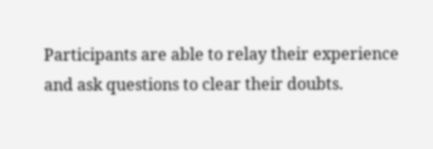Participants are able to relay their experience and ask questions to clear their doubts.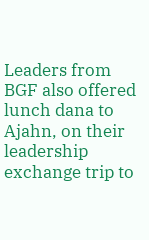Leaders from BGF also offered lunch dana to Ajahn, on their leadership exchange trip to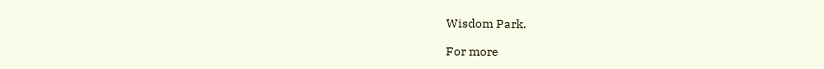Wisdom Park.

For more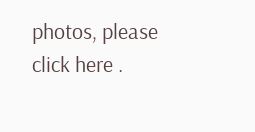photos, please click here .